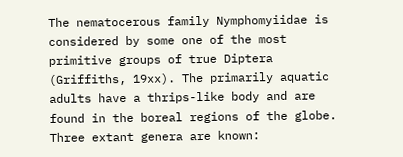The nematocerous family Nymphomyiidae is considered by some one of the most primitive groups of true Diptera (Griffiths, 19xx). The primarily aquatic adults have a thrips-like body and are found in the boreal regions of the globe. Three extant genera are known: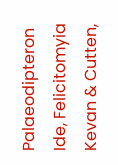Palaeodipteron Ide, Felicitomyia Kevan & Cutten,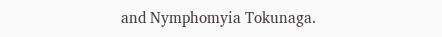and Nymphomyia Tokunaga.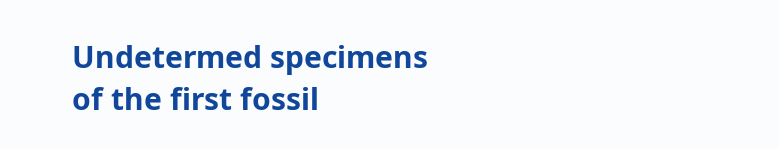Undetermed specimens of the first fossil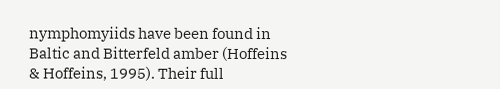nymphomyiids have been found in Baltic and Bitterfeld amber (Hoffeins & Hoffeins, 1995). Their full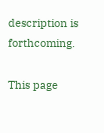description is forthcoming.

This page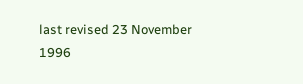last revised 23 November 1996